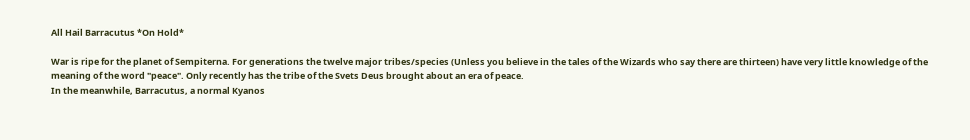All Hail Barracutus *On Hold*

War is ripe for the planet of Sempiterna. For generations the twelve major tribes/species (Unless you believe in the tales of the Wizards who say there are thirteen) have very little knowledge of the meaning of the word "peace". Only recently has the tribe of the Svets Deus brought about an era of peace.
In the meanwhile, Barracutus, a normal Kyanos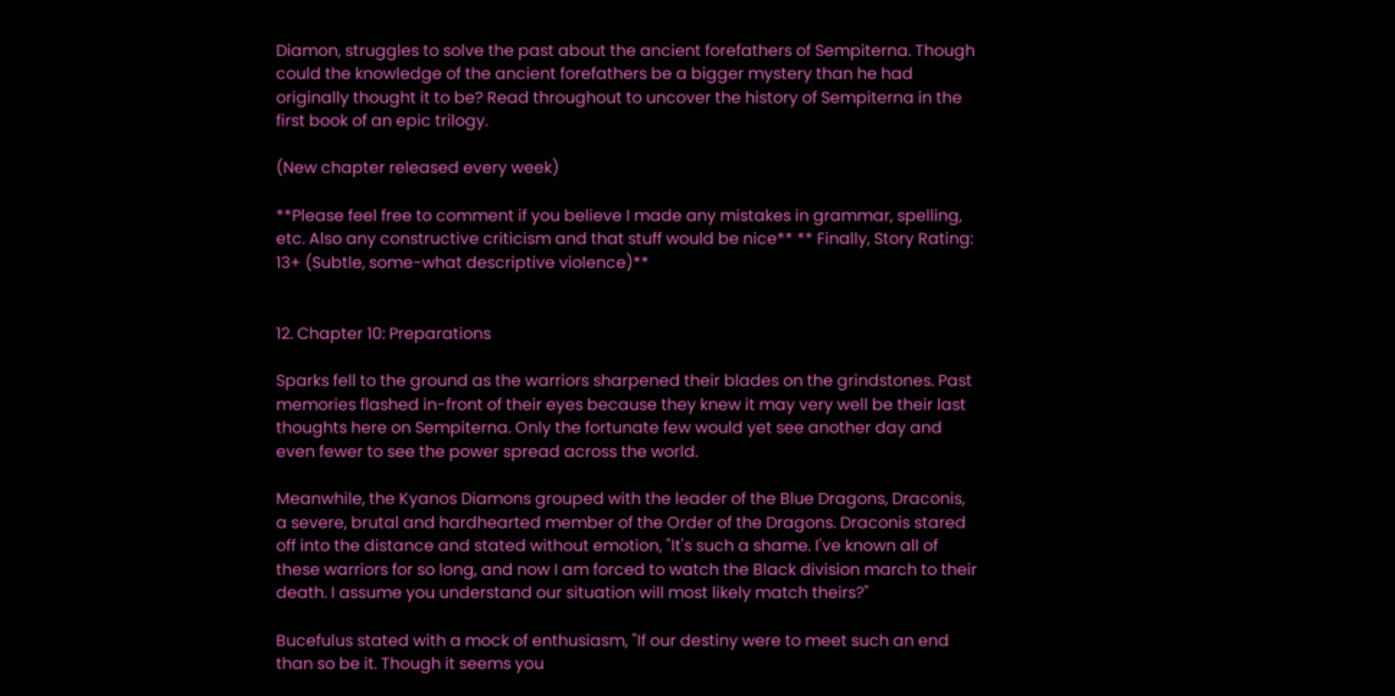Diamon, struggles to solve the past about the ancient forefathers of Sempiterna. Though could the knowledge of the ancient forefathers be a bigger mystery than he had originally thought it to be? Read throughout to uncover the history of Sempiterna in the first book of an epic trilogy.

(New chapter released every week)

**Please feel free to comment if you believe I made any mistakes in grammar, spelling, etc. Also any constructive criticism and that stuff would be nice** ** Finally, Story Rating: 13+ (Subtle, some-what descriptive violence)**


12. Chapter 10: Preparations

Sparks fell to the ground as the warriors sharpened their blades on the grindstones. Past memories flashed in-front of their eyes because they knew it may very well be their last thoughts here on Sempiterna. Only the fortunate few would yet see another day and even fewer to see the power spread across the world.

Meanwhile, the Kyanos Diamons grouped with the leader of the Blue Dragons, Draconis, a severe, brutal and hardhearted member of the Order of the Dragons. Draconis stared off into the distance and stated without emotion, "It's such a shame. I've known all of these warriors for so long, and now I am forced to watch the Black division march to their death. I assume you understand our situation will most likely match theirs?"

Bucefulus stated with a mock of enthusiasm, "If our destiny were to meet such an end than so be it. Though it seems you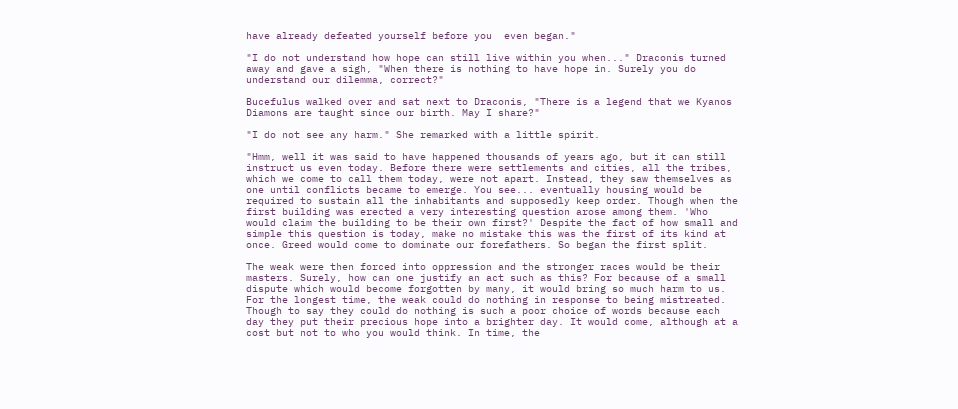have already defeated yourself before you  even began."

"I do not understand how hope can still live within you when..." Draconis turned away and gave a sigh, "When there is nothing to have hope in. Surely you do understand our dilemma, correct?"

Bucefulus walked over and sat next to Draconis, "There is a legend that we Kyanos Diamons are taught since our birth. May I share?"

"I do not see any harm." She remarked with a little spirit.

"Hmm, well it was said to have happened thousands of years ago, but it can still instruct us even today. Before there were settlements and cities, all the tribes, which we come to call them today, were not apart. Instead, they saw themselves as one until conflicts became to emerge. You see... eventually housing would be required to sustain all the inhabitants and supposedly keep order. Though when the first building was erected a very interesting question arose among them. 'Who would claim the building to be their own first?' Despite the fact of how small and simple this question is today, make no mistake this was the first of its kind at once. Greed would come to dominate our forefathers. So began the first split.

The weak were then forced into oppression and the stronger races would be their masters. Surely, how can one justify an act such as this? For because of a small dispute which would become forgotten by many, it would bring so much harm to us. For the longest time, the weak could do nothing in response to being mistreated. Though to say they could do nothing is such a poor choice of words because each day they put their precious hope into a brighter day. It would come, although at a cost but not to who you would think. In time, the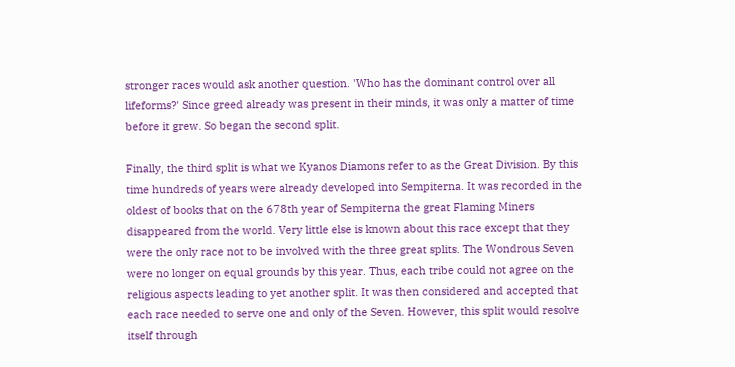stronger races would ask another question. 'Who has the dominant control over all lifeforms?' Since greed already was present in their minds, it was only a matter of time before it grew. So began the second split.

Finally, the third split is what we Kyanos Diamons refer to as the Great Division. By this time hundreds of years were already developed into Sempiterna. It was recorded in the oldest of books that on the 678th year of Sempiterna the great Flaming Miners disappeared from the world. Very little else is known about this race except that they were the only race not to be involved with the three great splits. The Wondrous Seven were no longer on equal grounds by this year. Thus, each tribe could not agree on the religious aspects leading to yet another split. It was then considered and accepted that each race needed to serve one and only of the Seven. However, this split would resolve itself through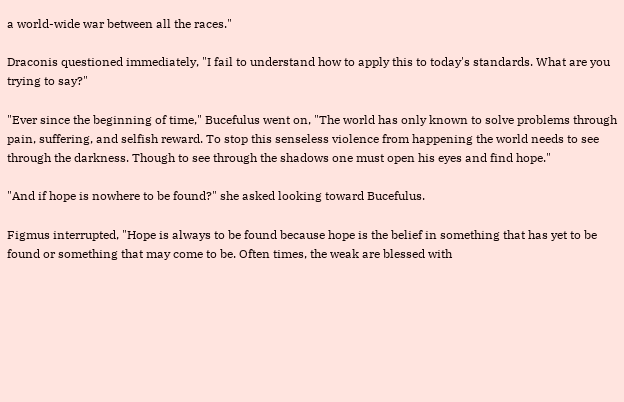a world-wide war between all the races."

Draconis questioned immediately, "I fail to understand how to apply this to today's standards. What are you trying to say?"

"Ever since the beginning of time," Bucefulus went on, "The world has only known to solve problems through pain, suffering, and selfish reward. To stop this senseless violence from happening the world needs to see through the darkness. Though to see through the shadows one must open his eyes and find hope."

"And if hope is nowhere to be found?" she asked looking toward Bucefulus.

Figmus interrupted, "Hope is always to be found because hope is the belief in something that has yet to be found or something that may come to be. Often times, the weak are blessed with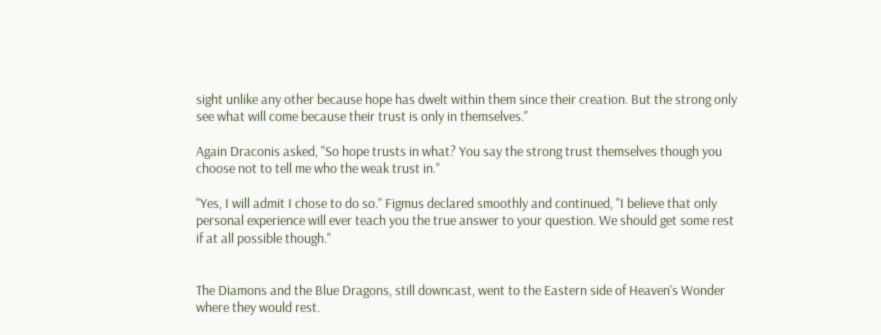sight unlike any other because hope has dwelt within them since their creation. But the strong only see what will come because their trust is only in themselves."

Again Draconis asked, "So hope trusts in what? You say the strong trust themselves though you choose not to tell me who the weak trust in."

"Yes, I will admit I chose to do so." Figmus declared smoothly and continued, "I believe that only personal experience will ever teach you the true answer to your question. We should get some rest if at all possible though."


The Diamons and the Blue Dragons, still downcast, went to the Eastern side of Heaven's Wonder where they would rest.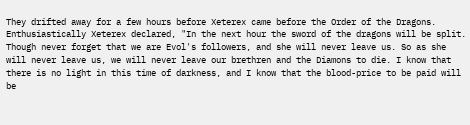They drifted away for a few hours before Xeterex came before the Order of the Dragons. Enthusiastically Xeterex declared, "In the next hour the sword of the dragons will be split. Though never forget that we are Evol's followers, and she will never leave us. So as she will never leave us, we will never leave our brethren and the Diamons to die. I know that there is no light in this time of darkness, and I know that the blood-price to be paid will be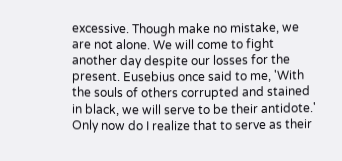excessive. Though make no mistake, we are not alone. We will come to fight another day despite our losses for the present. Eusebius once said to me, 'With the souls of others corrupted and stained in black, we will serve to be their antidote.' Only now do I realize that to serve as their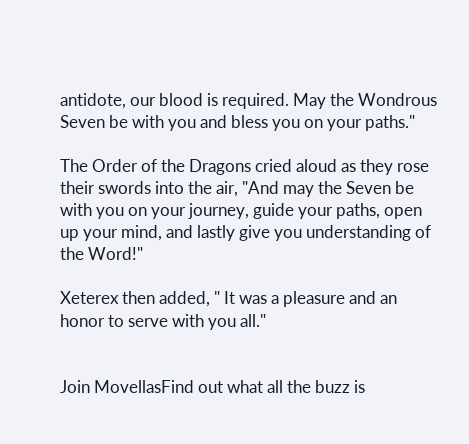antidote, our blood is required. May the Wondrous Seven be with you and bless you on your paths."

The Order of the Dragons cried aloud as they rose their swords into the air, "And may the Seven be with you on your journey, guide your paths, open up your mind, and lastly give you understanding of the Word!"

Xeterex then added, " It was a pleasure and an honor to serve with you all."


Join MovellasFind out what all the buzz is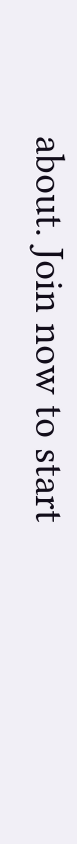about. Join now to start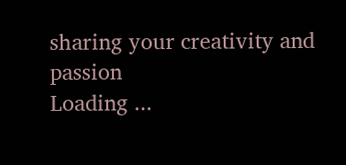sharing your creativity and passion
Loading ...